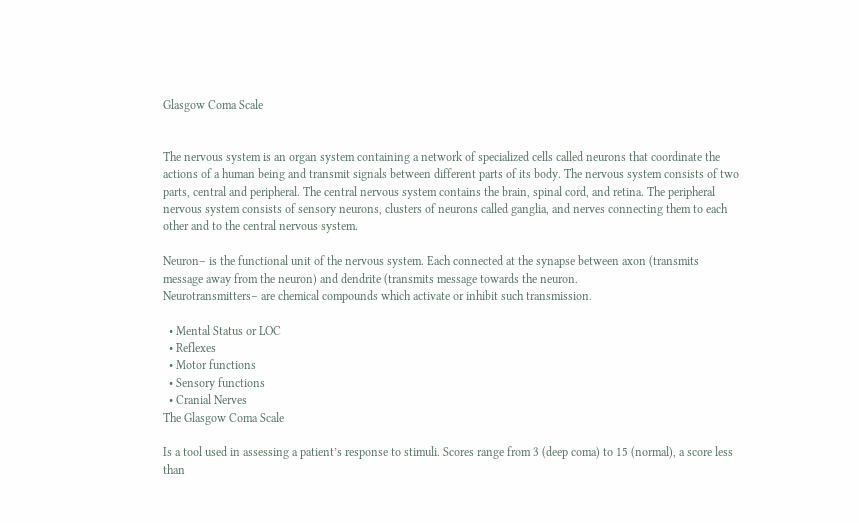Glasgow Coma Scale


The nervous system is an organ system containing a network of specialized cells called neurons that coordinate the actions of a human being and transmit signals between different parts of its body. The nervous system consists of two parts, central and peripheral. The central nervous system contains the brain, spinal cord, and retina. The peripheral nervous system consists of sensory neurons, clusters of neurons called ganglia, and nerves connecting them to each other and to the central nervous system.

Neuron– is the functional unit of the nervous system. Each connected at the synapse between axon (transmits message away from the neuron) and dendrite (transmits message towards the neuron.
Neurotransmitters– are chemical compounds which activate or inhibit such transmission.

  • Mental Status or LOC
  • Reflexes
  • Motor functions
  • Sensory functions
  • Cranial Nerves
The Glasgow Coma Scale

Is a tool used in assessing a patient’s response to stimuli. Scores range from 3 (deep coma) to 15 (normal), a score less than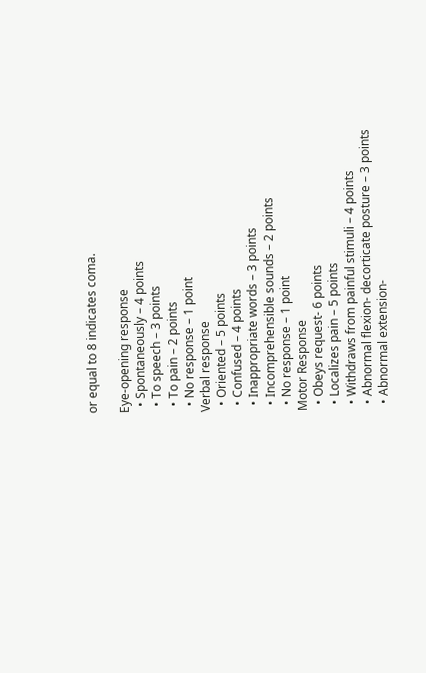or equal to 8 indicates coma.

Eye-opening response
  • Spontaneously – 4 points
  • To speech – 3 points
  • To pain – 2 points
  • No response – 1 point
Verbal response
  • Oriented – 5 points
  • Confused – 4 points
  • Inappropriate words – 3 points
  • Incomprehensible sounds – 2 points
  • No response – 1 point
Motor Response
  • Obeys request- 6 points
  • Localizes pain – 5 points
  • Withdraws from painful stimuli – 4 points
  • Abnormal flexion- decorticate posture – 3 points
  • Abnormal extension-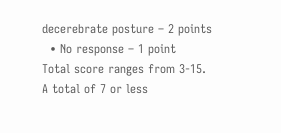decerebrate posture – 2 points
  • No response – 1 point
Total score ranges from 3-15.
A total of 7 or less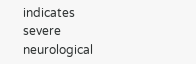indicates severe neurological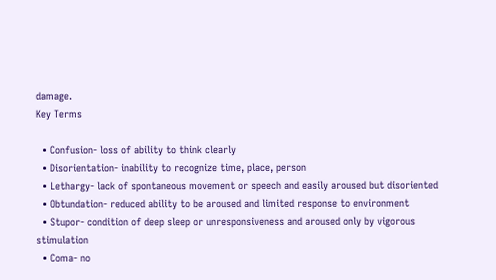damage.
Key Terms

  • Confusion- loss of ability to think clearly
  • Disorientation- inability to recognize time, place, person
  • Lethargy- lack of spontaneous movement or speech and easily aroused but disoriented
  • Obtundation- reduced ability to be aroused and limited response to environment
  • Stupor- condition of deep sleep or unresponsiveness and aroused only by vigorous stimulation
  • Coma- no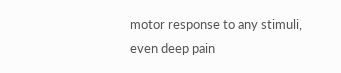motor response to any stimuli, even deep pain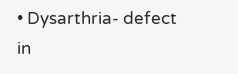• Dysarthria- defect in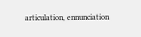articulation, ennunciation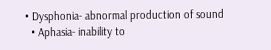• Dysphonia- abnormal production of sound
  • Aphasia- inability to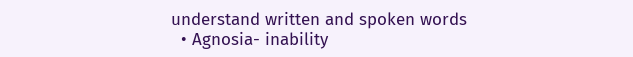understand written and spoken words
  • Agnosia- inability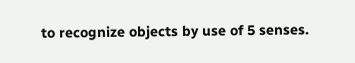to recognize objects by use of 5 senses.